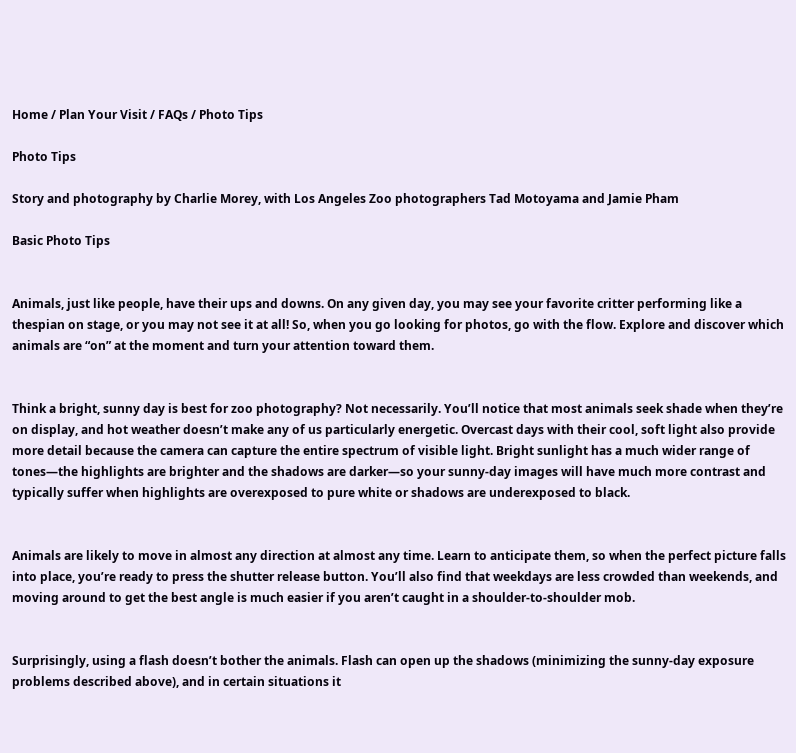Home / Plan Your Visit / FAQs / Photo Tips

Photo Tips

Story and photography by Charlie Morey, with Los Angeles Zoo photographers Tad Motoyama and Jamie Pham

Basic Photo Tips


Animals, just like people, have their ups and downs. On any given day, you may see your favorite critter performing like a thespian on stage, or you may not see it at all! So, when you go looking for photos, go with the flow. Explore and discover which animals are “on” at the moment and turn your attention toward them.


Think a bright, sunny day is best for zoo photography? Not necessarily. You’ll notice that most animals seek shade when they’re on display, and hot weather doesn’t make any of us particularly energetic. Overcast days with their cool, soft light also provide more detail because the camera can capture the entire spectrum of visible light. Bright sunlight has a much wider range of tones—the highlights are brighter and the shadows are darker—so your sunny-day images will have much more contrast and typically suffer when highlights are overexposed to pure white or shadows are underexposed to black.


Animals are likely to move in almost any direction at almost any time. Learn to anticipate them, so when the perfect picture falls into place, you’re ready to press the shutter release button. You’ll also find that weekdays are less crowded than weekends, and moving around to get the best angle is much easier if you aren’t caught in a shoulder-to-shoulder mob.


Surprisingly, using a flash doesn’t bother the animals. Flash can open up the shadows (minimizing the sunny-day exposure problems described above), and in certain situations it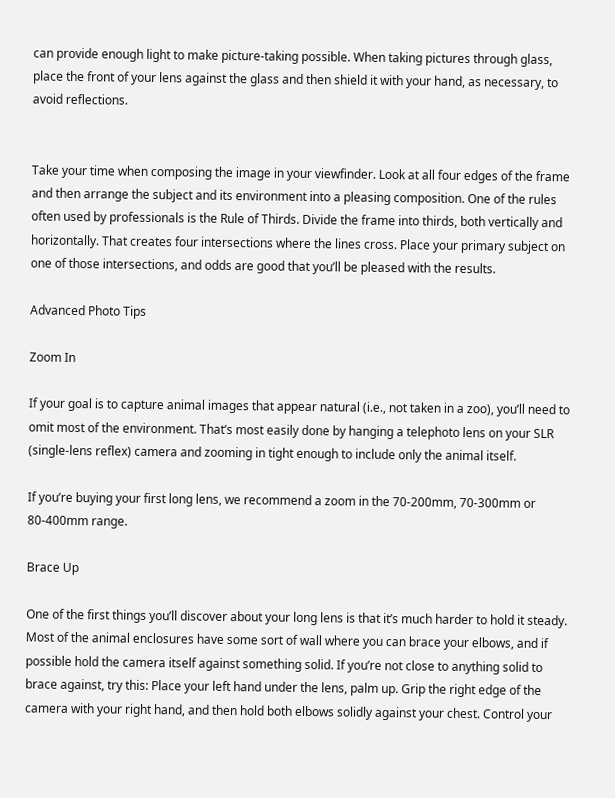can provide enough light to make picture-taking possible. When taking pictures through glass, place the front of your lens against the glass and then shield it with your hand, as necessary, to avoid reflections.


Take your time when composing the image in your viewfinder. Look at all four edges of the frame and then arrange the subject and its environment into a pleasing composition. One of the rules often used by professionals is the Rule of Thirds. Divide the frame into thirds, both vertically and horizontally. That creates four intersections where the lines cross. Place your primary subject on one of those intersections, and odds are good that you’ll be pleased with the results.

Advanced Photo Tips

Zoom In

If your goal is to capture animal images that appear natural (i.e., not taken in a zoo), you’ll need to omit most of the environment. That’s most easily done by hanging a telephoto lens on your SLR (single-lens reflex) camera and zooming in tight enough to include only the animal itself.

If you’re buying your first long lens, we recommend a zoom in the 70-200mm, 70-300mm or 80-400mm range.

Brace Up

One of the first things you’ll discover about your long lens is that it’s much harder to hold it steady. Most of the animal enclosures have some sort of wall where you can brace your elbows, and if possible hold the camera itself against something solid. If you’re not close to anything solid to brace against, try this: Place your left hand under the lens, palm up. Grip the right edge of the camera with your right hand, and then hold both elbows solidly against your chest. Control your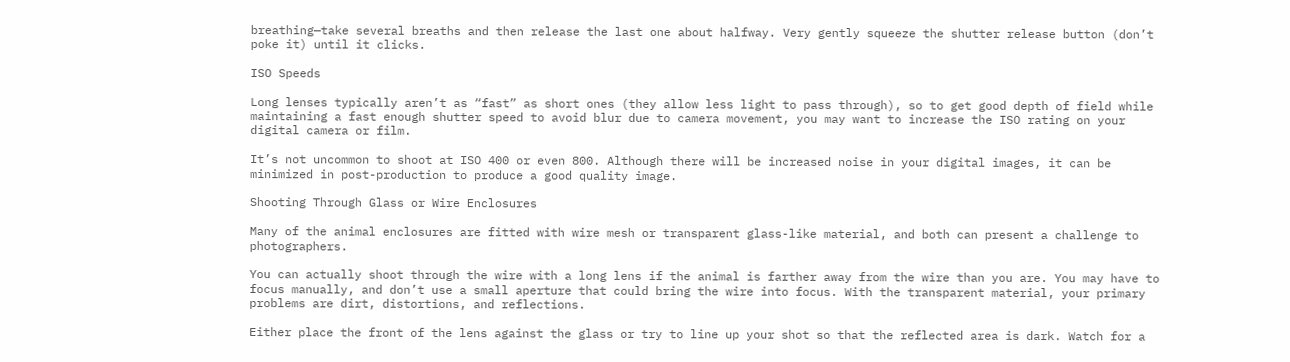breathing—take several breaths and then release the last one about halfway. Very gently squeeze the shutter release button (don’t poke it) until it clicks.

ISO Speeds

Long lenses typically aren’t as “fast” as short ones (they allow less light to pass through), so to get good depth of field while maintaining a fast enough shutter speed to avoid blur due to camera movement, you may want to increase the ISO rating on your digital camera or film.

It’s not uncommon to shoot at ISO 400 or even 800. Although there will be increased noise in your digital images, it can be minimized in post-production to produce a good quality image.

Shooting Through Glass or Wire Enclosures

Many of the animal enclosures are fitted with wire mesh or transparent glass-like material, and both can present a challenge to photographers.

You can actually shoot through the wire with a long lens if the animal is farther away from the wire than you are. You may have to focus manually, and don’t use a small aperture that could bring the wire into focus. With the transparent material, your primary problems are dirt, distortions, and reflections.

Either place the front of the lens against the glass or try to line up your shot so that the reflected area is dark. Watch for a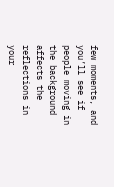few moments, and you’ll see if people moving in the background affects the reflections in your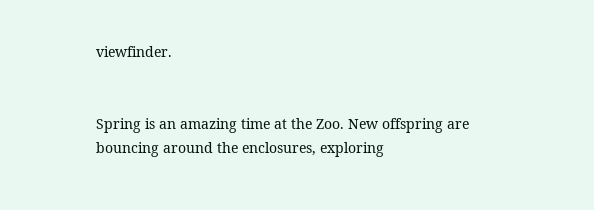viewfinder.


Spring is an amazing time at the Zoo. New offspring are bouncing around the enclosures, exploring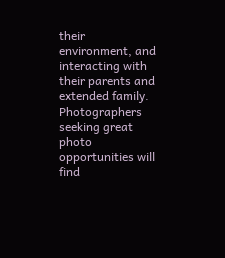their environment, and interacting with their parents and extended family. Photographers seeking great photo opportunities will find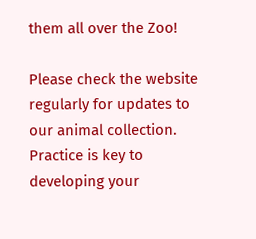them all over the Zoo!

Please check the website regularly for updates to our animal collection. Practice is key to developing your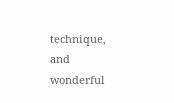technique, and wonderful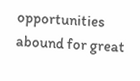opportunities abound for great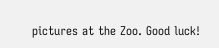pictures at the Zoo. Good luck!